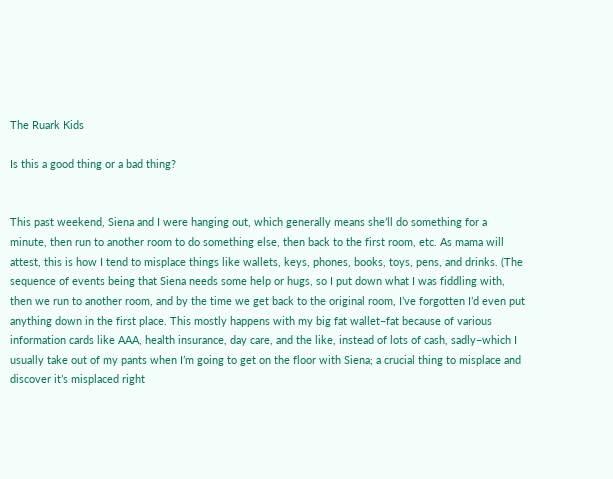The Ruark Kids

Is this a good thing or a bad thing?


This past weekend, Siena and I were hanging out, which generally means she’ll do something for a minute, then run to another room to do something else, then back to the first room, etc. As mama will attest, this is how I tend to misplace things like wallets, keys, phones, books, toys, pens, and drinks. (The sequence of events being that Siena needs some help or hugs, so I put down what I was fiddling with, then we run to another room, and by the time we get back to the original room, I’ve forgotten I’d even put anything down in the first place. This mostly happens with my big fat wallet–fat because of various information cards like AAA, health insurance, day care, and the like, instead of lots of cash, sadly–which I usually take out of my pants when I’m going to get on the floor with Siena; a crucial thing to misplace and discover it’s misplaced right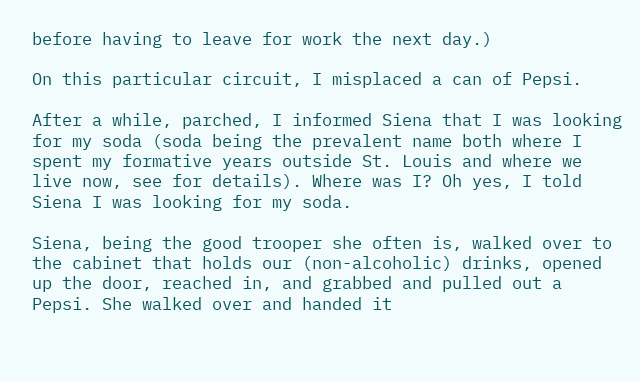before having to leave for work the next day.)

On this particular circuit, I misplaced a can of Pepsi.

After a while, parched, I informed Siena that I was looking for my soda (soda being the prevalent name both where I spent my formative years outside St. Louis and where we live now, see for details). Where was I? Oh yes, I told Siena I was looking for my soda.

Siena, being the good trooper she often is, walked over to the cabinet that holds our (non-alcoholic) drinks, opened up the door, reached in, and grabbed and pulled out a Pepsi. She walked over and handed it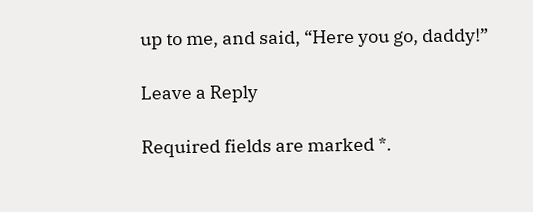up to me, and said, “Here you go, daddy!”

Leave a Reply

Required fields are marked *.